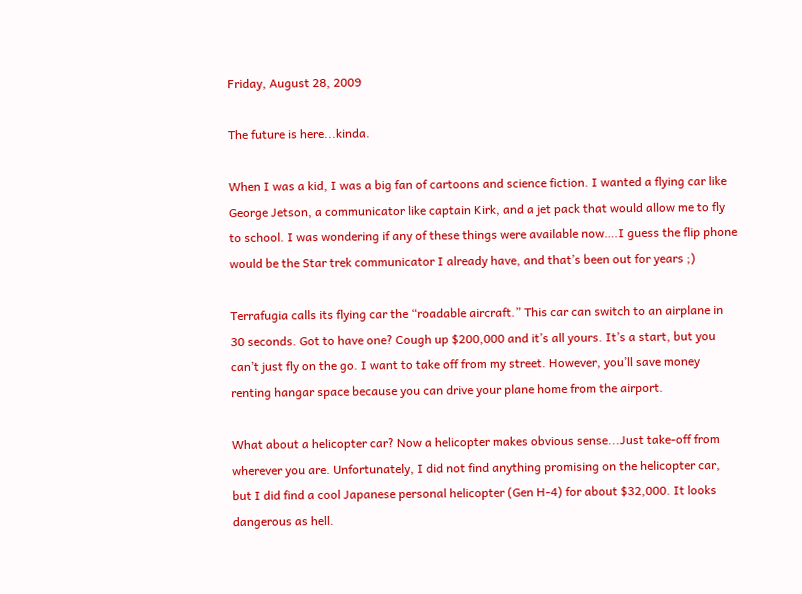Friday, August 28, 2009

The future is here...kinda.

When I was a kid, I was a big fan of cartoons and science fiction. I wanted a flying car like George Jetson, a communicator like captain Kirk, and a jet pack that would allow me to fly to school. I was wondering if any of these things were available now….I guess the flip phone would be the Star trek communicator I already have, and that’s been out for years ;)

Terrafugia calls its flying car the “roadable aircraft.” This car can switch to an airplane in 30 seconds. Got to have one? Cough up $200,000 and it’s all yours. It’s a start, but you can’t just fly on the go. I want to take off from my street. However, you’ll save money renting hangar space because you can drive your plane home from the airport.

What about a helicopter car? Now a helicopter makes obvious sense...Just take-off from wherever you are. Unfortunately, I did not find anything promising on the helicopter car, but I did find a cool Japanese personal helicopter (Gen H-4) for about $32,000. It looks dangerous as hell.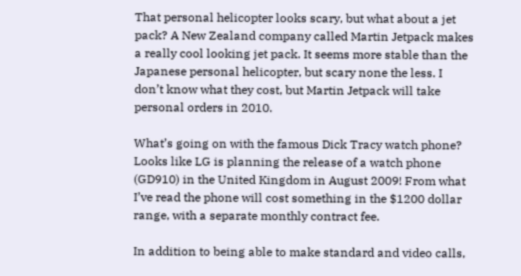That personal helicopter looks scary, but what about a jet pack? A New Zealand company called Martin Jetpack makes a really cool looking jet pack. It seems more stable than the Japanese personal helicopter, but scary none the less. I don’t know what they cost, but Martin Jetpack will take personal orders in 2010.

What’s going on with the famous Dick Tracy watch phone? Looks like LG is planning the release of a watch phone (GD910) in the United Kingdom in August 2009! From what I’ve read the phone will cost something in the $1200 dollar range, with a separate monthly contract fee.

In addition to being able to make standard and video calls,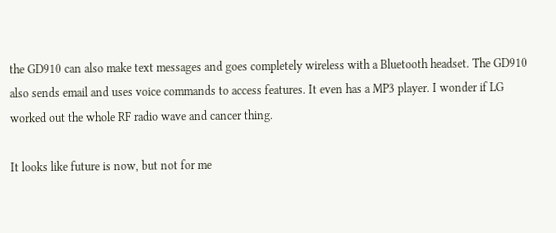the GD910 can also make text messages and goes completely wireless with a Bluetooth headset. The GD910 also sends email and uses voice commands to access features. It even has a MP3 player. I wonder if LG worked out the whole RF radio wave and cancer thing.

It looks like future is now, but not for me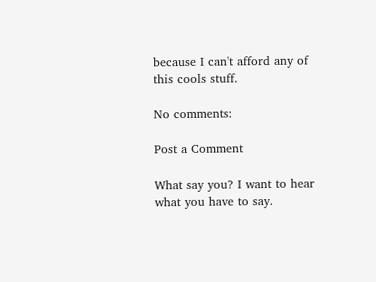because I can't afford any of this cools stuff.

No comments:

Post a Comment

What say you? I want to hear what you have to say.